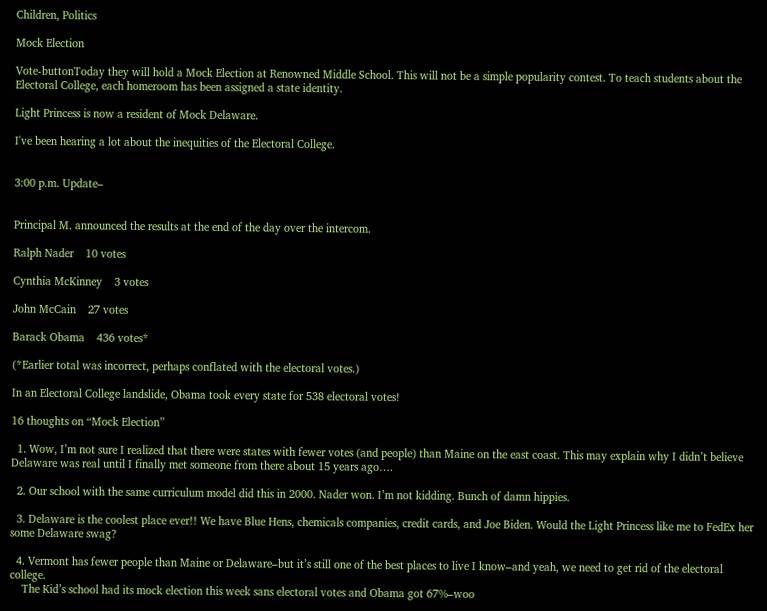Children, Politics

Mock Election

Vote-buttonToday they will hold a Mock Election at Renowned Middle School. This will not be a simple popularity contest. To teach students about the Electoral College, each homeroom has been assigned a state identity.

Light Princess is now a resident of Mock Delaware.

I've been hearing a lot about the inequities of the Electoral College.


3:00 p.m. Update–


Principal M. announced the results at the end of the day over the intercom.

Ralph Nader    10 votes

Cynthia McKinney    3 votes

John McCain    27 votes

Barack Obama    436 votes*

(*Earlier total was incorrect, perhaps conflated with the electoral votes.)

In an Electoral College landslide, Obama took every state for 538 electoral votes!

16 thoughts on “Mock Election”

  1. Wow, I’m not sure I realized that there were states with fewer votes (and people) than Maine on the east coast. This may explain why I didn’t believe Delaware was real until I finally met someone from there about 15 years ago….

  2. Our school with the same curriculum model did this in 2000. Nader won. I’m not kidding. Bunch of damn hippies.

  3. Delaware is the coolest place ever!! We have Blue Hens, chemicals companies, credit cards, and Joe Biden. Would the Light Princess like me to FedEx her some Delaware swag?

  4. Vermont has fewer people than Maine or Delaware–but it’s still one of the best places to live I know–and yeah, we need to get rid of the electoral college.
    The Kid’s school had its mock election this week sans electoral votes and Obama got 67%–woo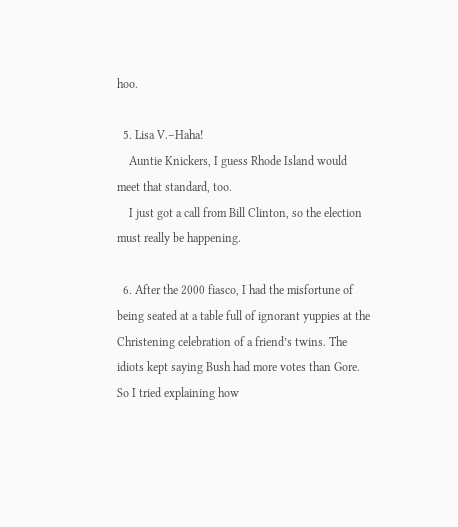hoo.

  5. Lisa V.–Haha!
    Auntie Knickers, I guess Rhode Island would meet that standard, too.
    I just got a call from Bill Clinton, so the election must really be happening.

  6. After the 2000 fiasco, I had the misfortune of being seated at a table full of ignorant yuppies at the Christening celebration of a friend’s twins. The idiots kept saying Bush had more votes than Gore. So I tried explaining how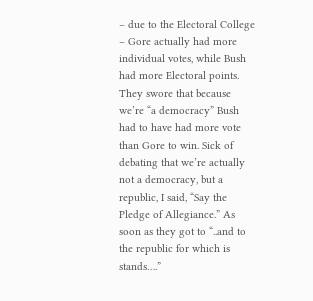– due to the Electoral College – Gore actually had more individual votes, while Bush had more Electoral points. They swore that because we’re “a democracy” Bush had to have had more vote than Gore to win. Sick of debating that we’re actually not a democracy, but a republic, I said, “Say the Pledge of Allegiance.” As soon as they got to “..and to the republic for which is stands….”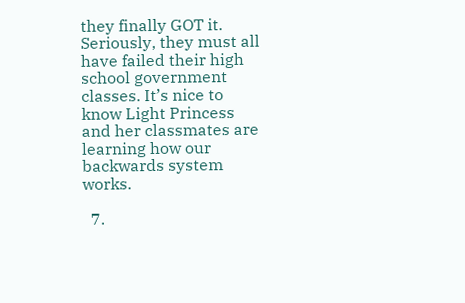they finally GOT it. Seriously, they must all have failed their high school government classes. It’s nice to know Light Princess and her classmates are learning how our backwards system works.

  7.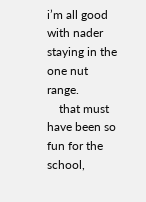i’m all good with nader staying in the one nut range.
    that must have been so fun for the school,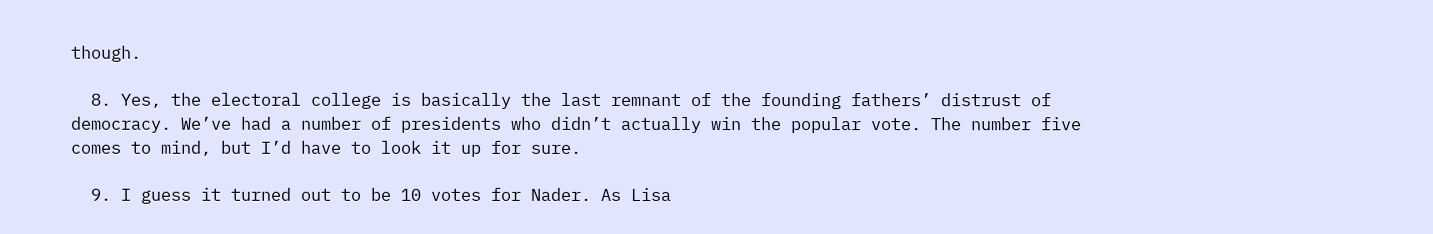though.

  8. Yes, the electoral college is basically the last remnant of the founding fathers’ distrust of democracy. We’ve had a number of presidents who didn’t actually win the popular vote. The number five comes to mind, but I’d have to look it up for sure.

  9. I guess it turned out to be 10 votes for Nader. As Lisa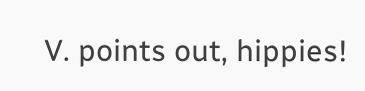V. points out, hippies!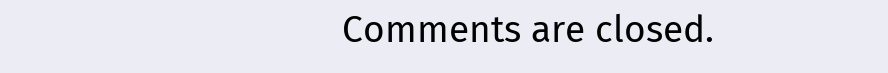Comments are closed.